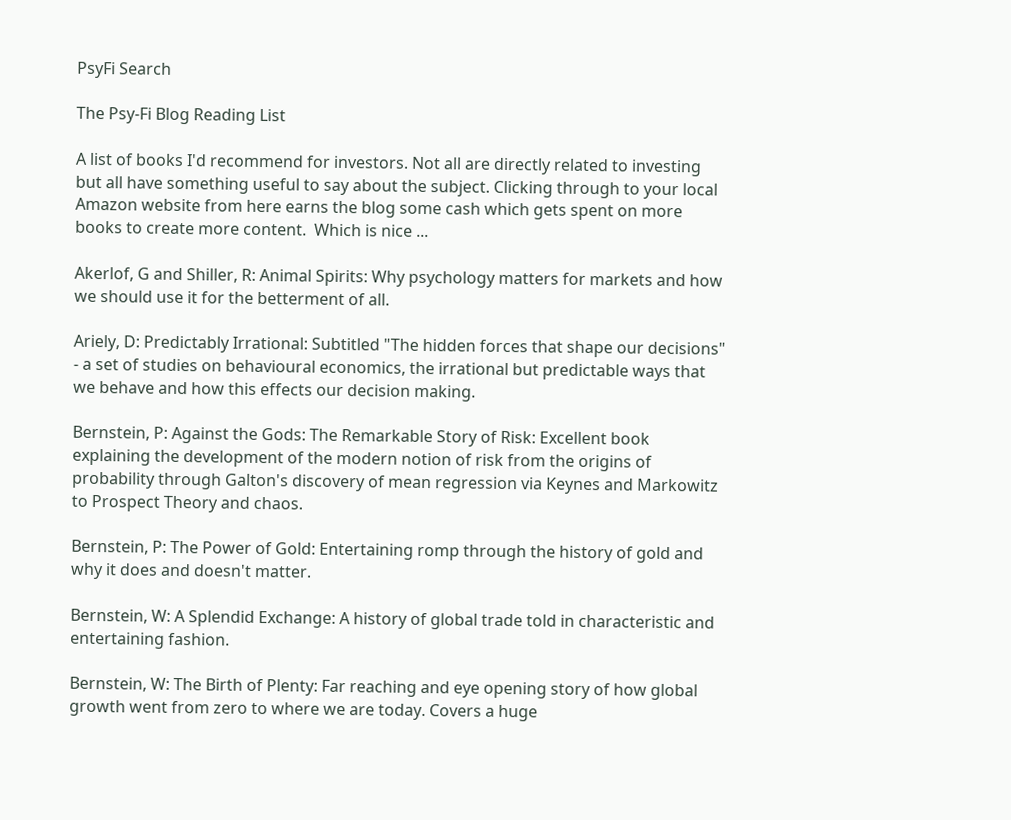PsyFi Search

The Psy-Fi Blog Reading List

A list of books I'd recommend for investors. Not all are directly related to investing but all have something useful to say about the subject. Clicking through to your local Amazon website from here earns the blog some cash which gets spent on more books to create more content.  Which is nice ...

Akerlof, G and Shiller, R: Animal Spirits: Why psychology matters for markets and how we should use it for the betterment of all.

Ariely, D: Predictably Irrational: Subtitled "The hidden forces that shape our decisions" - a set of studies on behavioural economics, the irrational but predictable ways that we behave and how this effects our decision making.

Bernstein, P: Against the Gods: The Remarkable Story of Risk: Excellent book explaining the development of the modern notion of risk from the origins of probability through Galton's discovery of mean regression via Keynes and Markowitz to Prospect Theory and chaos.

Bernstein, P: The Power of Gold: Entertaining romp through the history of gold and why it does and doesn't matter.

Bernstein, W: A Splendid Exchange: A history of global trade told in characteristic and entertaining fashion.

Bernstein, W: The Birth of Plenty: Far reaching and eye opening story of how global growth went from zero to where we are today. Covers a huge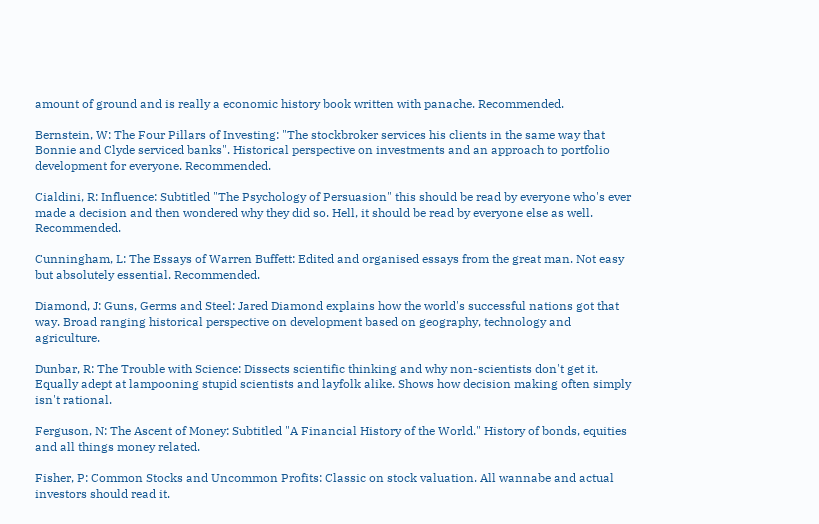amount of ground and is really a economic history book written with panache. Recommended.

Bernstein, W: The Four Pillars of Investing: "The stockbroker services his clients in the same way that Bonnie and Clyde serviced banks". Historical perspective on investments and an approach to portfolio development for everyone. Recommended.

Cialdini, R: Influence: Subtitled "The Psychology of Persuasion" this should be read by everyone who's ever made a decision and then wondered why they did so. Hell, it should be read by everyone else as well. Recommended.

Cunningham, L: The Essays of Warren Buffett: Edited and organised essays from the great man. Not easy but absolutely essential. Recommended.

Diamond, J: Guns, Germs and Steel: Jared Diamond explains how the world's successful nations got that way. Broad ranging historical perspective on development based on geography, technology and agriculture.

Dunbar, R: The Trouble with Science: Dissects scientific thinking and why non-scientists don't get it. Equally adept at lampooning stupid scientists and layfolk alike. Shows how decision making often simply isn't rational.

Ferguson, N: The Ascent of Money: Subtitled "A Financial History of the World." History of bonds, equities and all things money related.

Fisher, P: Common Stocks and Uncommon Profits: Classic on stock valuation. All wannabe and actual investors should read it.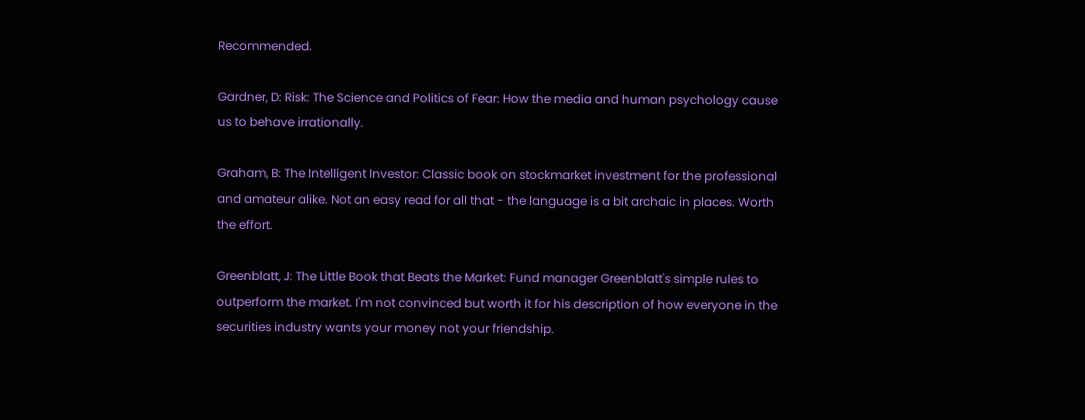Recommended.

Gardner, D: Risk: The Science and Politics of Fear: How the media and human psychology cause us to behave irrationally.

Graham, B: The Intelligent Investor: Classic book on stockmarket investment for the professional and amateur alike. Not an easy read for all that - the language is a bit archaic in places. Worth the effort.

Greenblatt, J: The Little Book that Beats the Market: Fund manager Greenblatt's simple rules to outperform the market. I'm not convinced but worth it for his description of how everyone in the securities industry wants your money not your friendship.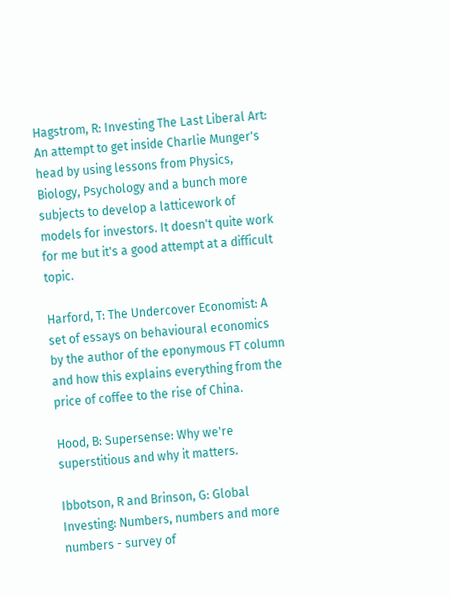Hagstrom, R: Investing The Last Liberal Art: An attempt to get inside Charlie Munger's head by using lessons from Physics, Biology, Psychology and a bunch more subjects to develop a latticework of models for investors. It doesn't quite work for me but it's a good attempt at a difficult topic.

Harford, T: The Undercover Economist: A set of essays on behavioural economics by the author of the eponymous FT column and how this explains everything from the price of coffee to the rise of China.

Hood, B: Supersense: Why we're superstitious and why it matters.

Ibbotson, R and Brinson, G: Global Investing: Numbers, numbers and more numbers - survey of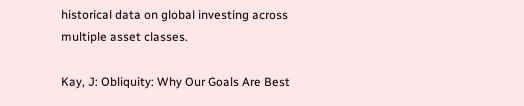historical data on global investing across multiple asset classes.

Kay, J: Obliquity: Why Our Goals Are Best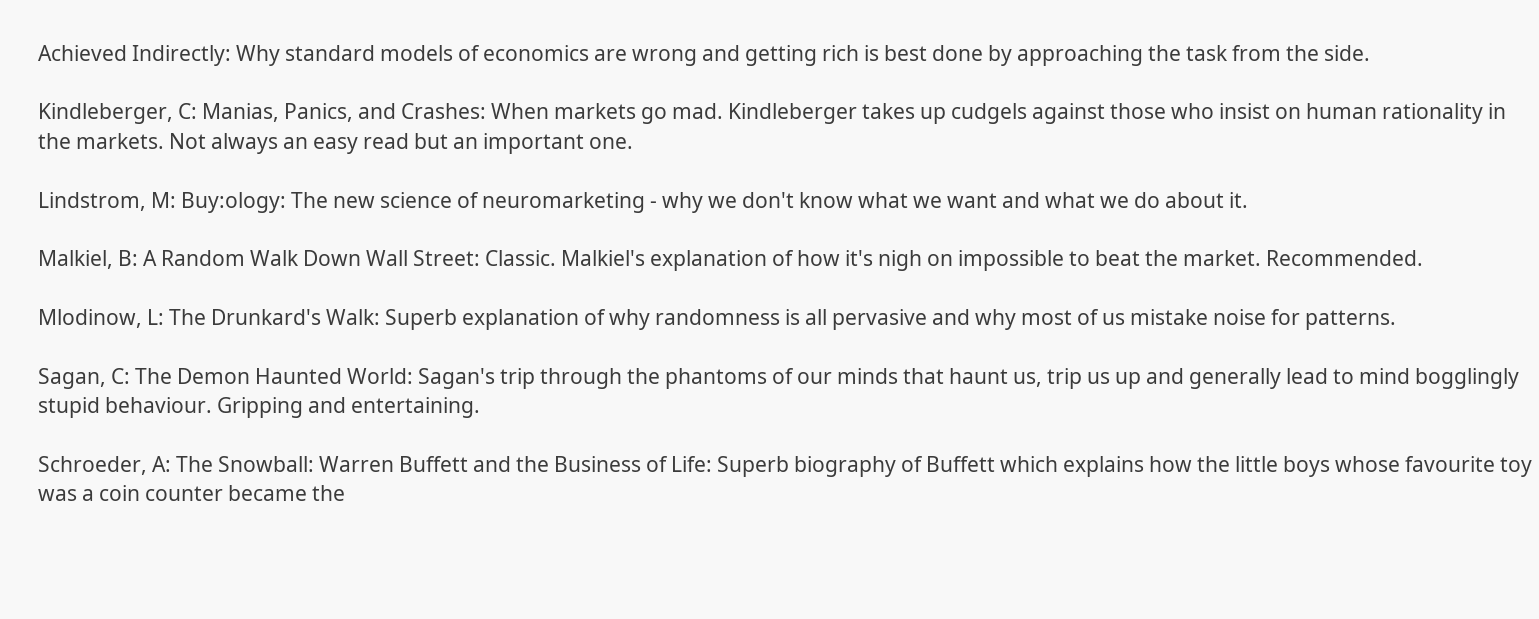Achieved Indirectly: Why standard models of economics are wrong and getting rich is best done by approaching the task from the side.

Kindleberger, C: Manias, Panics, and Crashes: When markets go mad. Kindleberger takes up cudgels against those who insist on human rationality in the markets. Not always an easy read but an important one.

Lindstrom, M: Buy:ology: The new science of neuromarketing - why we don't know what we want and what we do about it.

Malkiel, B: A Random Walk Down Wall Street: Classic. Malkiel's explanation of how it's nigh on impossible to beat the market. Recommended.

Mlodinow, L: The Drunkard's Walk: Superb explanation of why randomness is all pervasive and why most of us mistake noise for patterns.

Sagan, C: The Demon Haunted World: Sagan's trip through the phantoms of our minds that haunt us, trip us up and generally lead to mind bogglingly stupid behaviour. Gripping and entertaining.

Schroeder, A: The Snowball: Warren Buffett and the Business of Life: Superb biography of Buffett which explains how the little boys whose favourite toy was a coin counter became the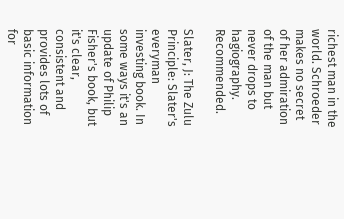richest man in the world. Schroeder makes no secret of her admiration of the man but never drops to hagiography. Recommended.

Slater, J: The Zulu Principle: Slater's everyman investing book. In some ways it's an update of Philip Fisher's book, but it's clear, consistent and provides lots of basic information for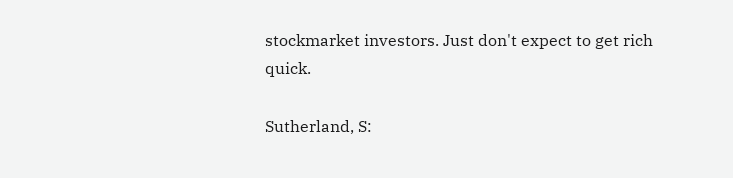stockmarket investors. Just don't expect to get rich quick.

Sutherland, S: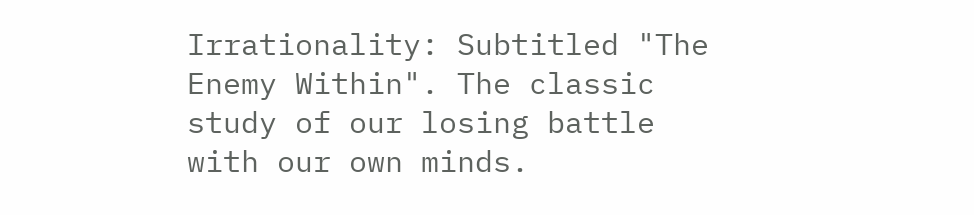Irrationality: Subtitled "The Enemy Within". The classic study of our losing battle with our own minds.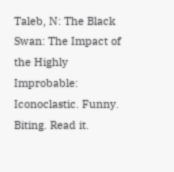Taleb, N: The Black Swan: The Impact of the Highly Improbable: Iconoclastic. Funny. Biting. Read it.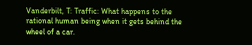Vanderbilt, T: Traffic: What happens to the rational human being when it gets behind the wheel of a car.